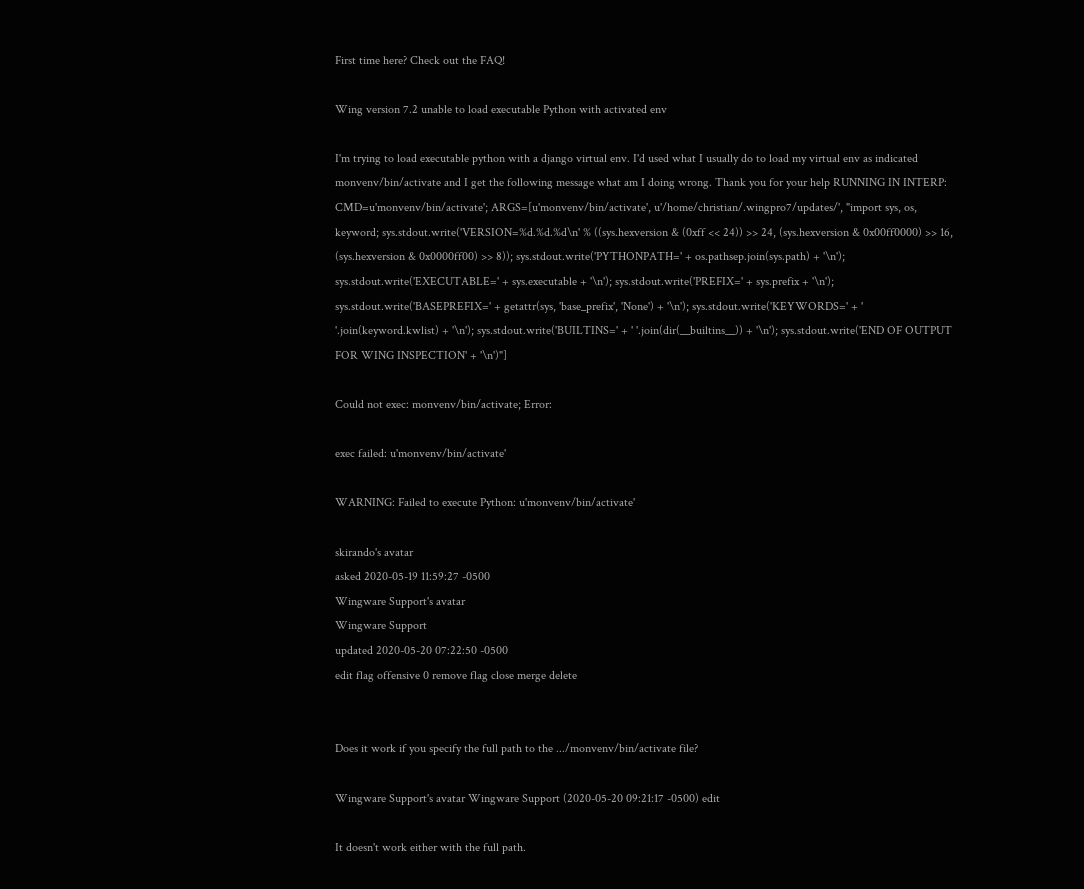First time here? Check out the FAQ!

Wing version 7.2 unable to load executable Python with activated env

I'm trying to load executable python with a django virtual env. I'd used what I usually do to load my virtual env as indicated monvenv/bin/activate and I get the following message what am I doing wrong. Thank you for your help RUNNING IN INTERP: CMD=u'monvenv/bin/activate'; ARGS=[u'monvenv/bin/activate', u'/home/christian/.wingpro7/updates/', "import sys, os, keyword; sys.stdout.write('VERSION=%d.%d.%d\n' % ((sys.hexversion & (0xff << 24)) >> 24, (sys.hexversion & 0x00ff0000) >> 16, (sys.hexversion & 0x0000ff00) >> 8)); sys.stdout.write('PYTHONPATH=' + os.pathsep.join(sys.path) + '\n'); sys.stdout.write('EXECUTABLE=' + sys.executable + '\n'); sys.stdout.write('PREFIX=' + sys.prefix + '\n'); sys.stdout.write('BASEPREFIX=' + getattr(sys, 'base_prefix', 'None') + '\n'); sys.stdout.write('KEYWORDS=' + ' '.join(keyword.kwlist) + '\n'); sys.stdout.write('BUILTINS=' + ' '.join(dir(__builtins__)) + '\n'); sys.stdout.write('END OF OUTPUT FOR WING INSPECTION' + '\n')"]

Could not exec: monvenv/bin/activate; Error:

exec failed: u'monvenv/bin/activate'

WARNING: Failed to execute Python: u'monvenv/bin/activate'

skirando's avatar
asked 2020-05-19 11:59:27 -0500
Wingware Support's avatar
Wingware Support
updated 2020-05-20 07:22:50 -0500
edit flag offensive 0 remove flag close merge delete


Does it work if you specify the full path to the .../monvenv/bin/activate file?

Wingware Support's avatar Wingware Support (2020-05-20 09:21:17 -0500) edit

It doesn't work either with the full path.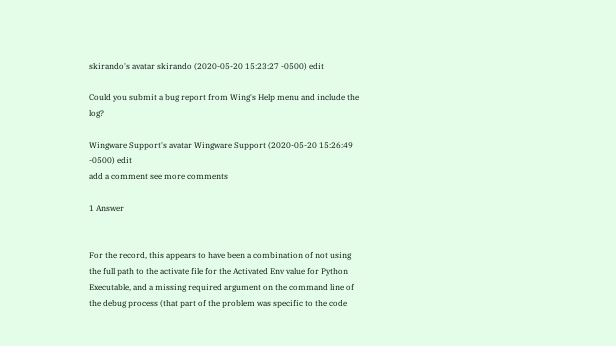skirando's avatar skirando (2020-05-20 15:23:27 -0500) edit

Could you submit a bug report from Wing's Help menu and include the log?

Wingware Support's avatar Wingware Support (2020-05-20 15:26:49 -0500) edit
add a comment see more comments

1 Answer


For the record, this appears to have been a combination of not using the full path to the activate file for the Activated Env value for Python Executable, and a missing required argument on the command line of the debug process (that part of the problem was specific to the code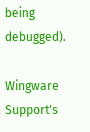being debugged).

Wingware Support's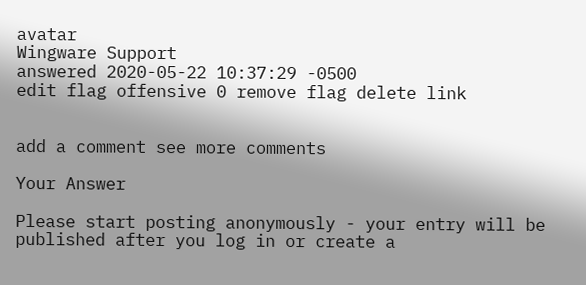avatar
Wingware Support
answered 2020-05-22 10:37:29 -0500
edit flag offensive 0 remove flag delete link


add a comment see more comments

Your Answer

Please start posting anonymously - your entry will be published after you log in or create a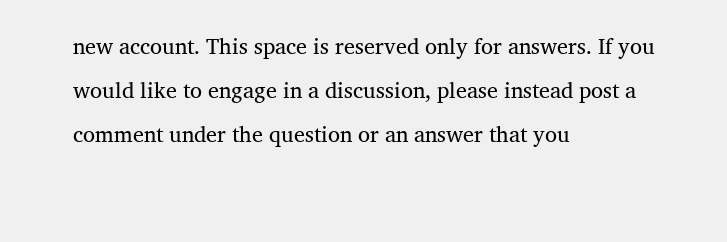new account. This space is reserved only for answers. If you would like to engage in a discussion, please instead post a comment under the question or an answer that you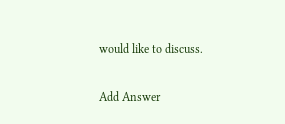would like to discuss.

Add Answer